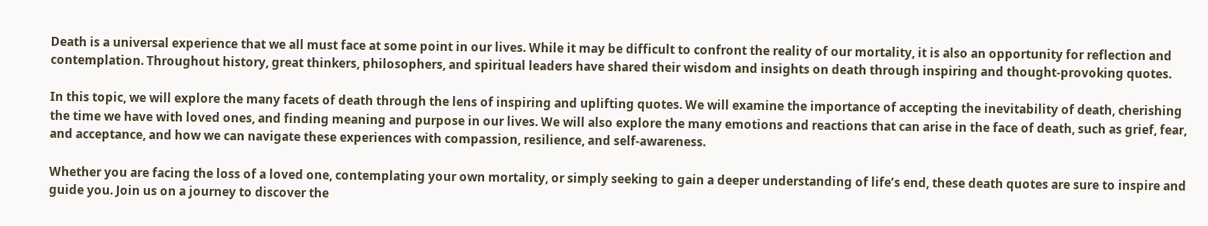Death is a universal experience that we all must face at some point in our lives. While it may be difficult to confront the reality of our mortality, it is also an opportunity for reflection and contemplation. Throughout history, great thinkers, philosophers, and spiritual leaders have shared their wisdom and insights on death through inspiring and thought-provoking quotes.

In this topic, we will explore the many facets of death through the lens of inspiring and uplifting quotes. We will examine the importance of accepting the inevitability of death, cherishing the time we have with loved ones, and finding meaning and purpose in our lives. We will also explore the many emotions and reactions that can arise in the face of death, such as grief, fear, and acceptance, and how we can navigate these experiences with compassion, resilience, and self-awareness.

Whether you are facing the loss of a loved one, contemplating your own mortality, or simply seeking to gain a deeper understanding of life’s end, these death quotes are sure to inspire and guide you. Join us on a journey to discover the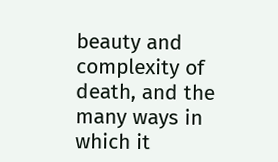beauty and complexity of death, and the many ways in which it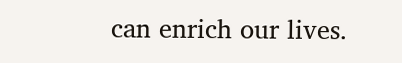can enrich our lives.